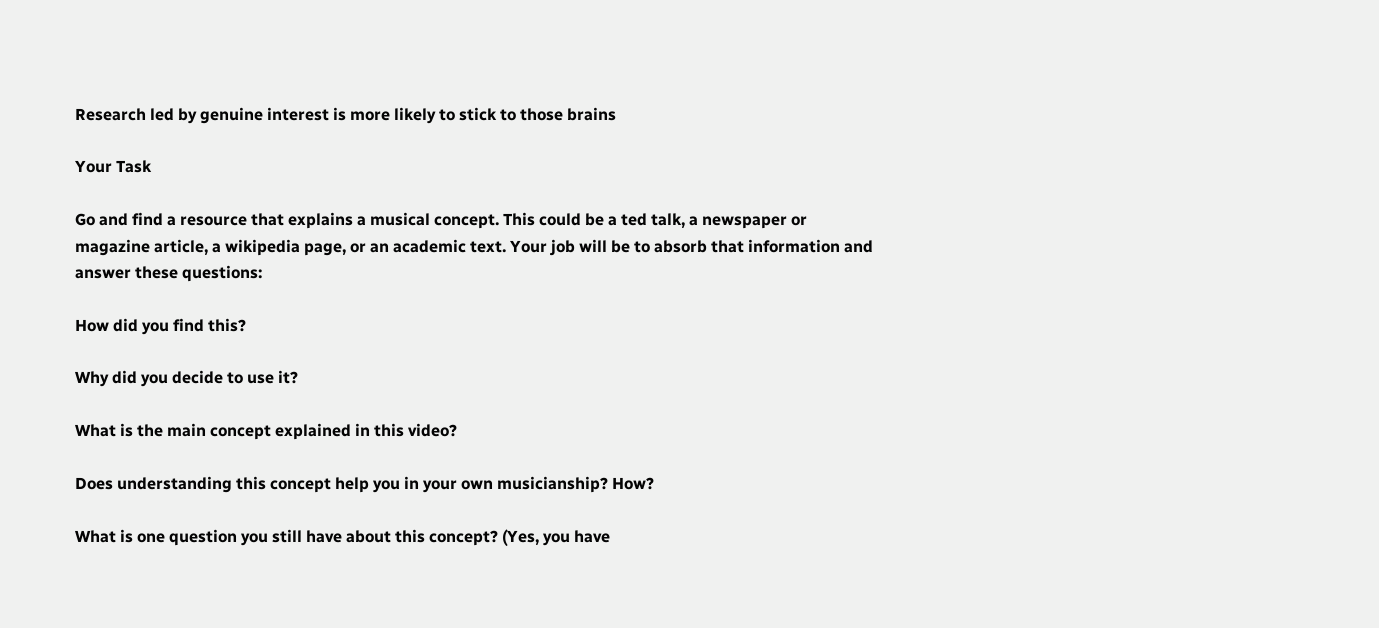Research led by genuine interest is more likely to stick to those brains

Your Task

Go and find a resource that explains a musical concept. This could be a ted talk, a newspaper or magazine article, a wikipedia page, or an academic text. Your job will be to absorb that information and answer these questions:

How did you find this?

Why did you decide to use it?

What is the main concept explained in this video?

Does understanding this concept help you in your own musicianship? How?

What is one question you still have about this concept? (Yes, you have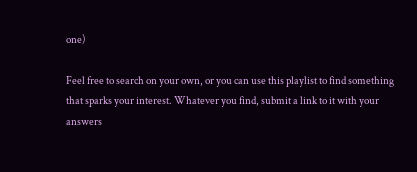one)

Feel free to search on your own, or you can use this playlist to find something that sparks your interest. Whatever you find, submit a link to it with your answers